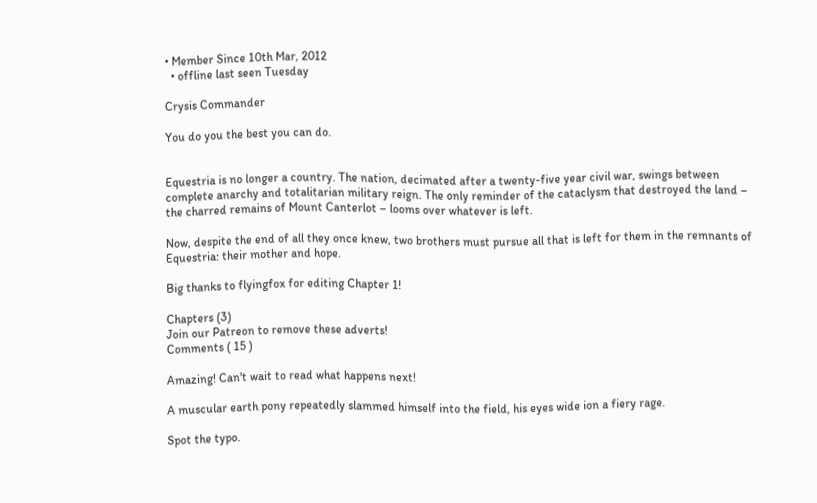• Member Since 10th Mar, 2012
  • offline last seen Tuesday

Crysis Commander

You do you the best you can do.


Equestria is no longer a country. The nation, decimated after a twenty-five year civil war, swings between complete anarchy and totalitarian military reign. The only reminder of the cataclysm that destroyed the land – the charred remains of Mount Canterlot – looms over whatever is left.

Now, despite the end of all they once knew, two brothers must pursue all that is left for them in the remnants of Equestria: their mother and hope.

Big thanks to flyingfox for editing Chapter 1!

Chapters (3)
Join our Patreon to remove these adverts!
Comments ( 15 )

Amazing! Can't wait to read what happens next!

A muscular earth pony repeatedly slammed himself into the field, his eyes wide ion a fiery rage.

Spot the typo.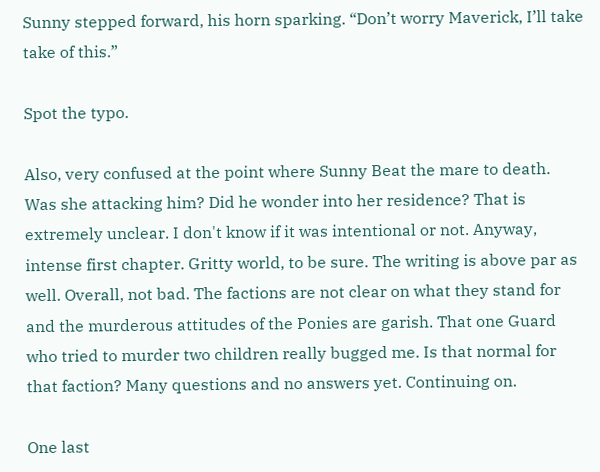Sunny stepped forward, his horn sparking. “Don’t worry Maverick, I’ll take take of this.”

Spot the typo.

Also, very confused at the point where Sunny Beat the mare to death. Was she attacking him? Did he wonder into her residence? That is extremely unclear. I don't know if it was intentional or not. Anyway, intense first chapter. Gritty world, to be sure. The writing is above par as well. Overall, not bad. The factions are not clear on what they stand for and the murderous attitudes of the Ponies are garish. That one Guard who tried to murder two children really bugged me. Is that normal for that faction? Many questions and no answers yet. Continuing on.

One last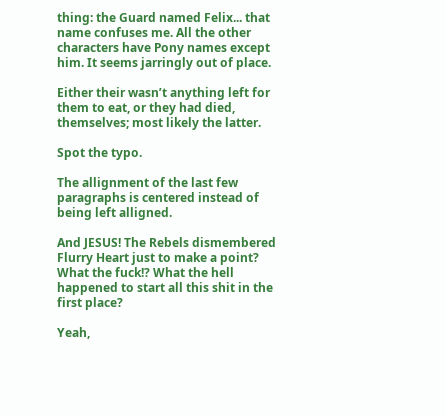thing: the Guard named Felix... that name confuses me. All the other characters have Pony names except him. It seems jarringly out of place.

Either their wasn’t anything left for them to eat, or they had died, themselves; most likely the latter.

Spot the typo.

The allignment of the last few paragraphs is centered instead of being left alligned.

And JESUS! The Rebels dismembered Flurry Heart just to make a point? What the fuck!? What the hell happened to start all this shit in the first place?

Yeah,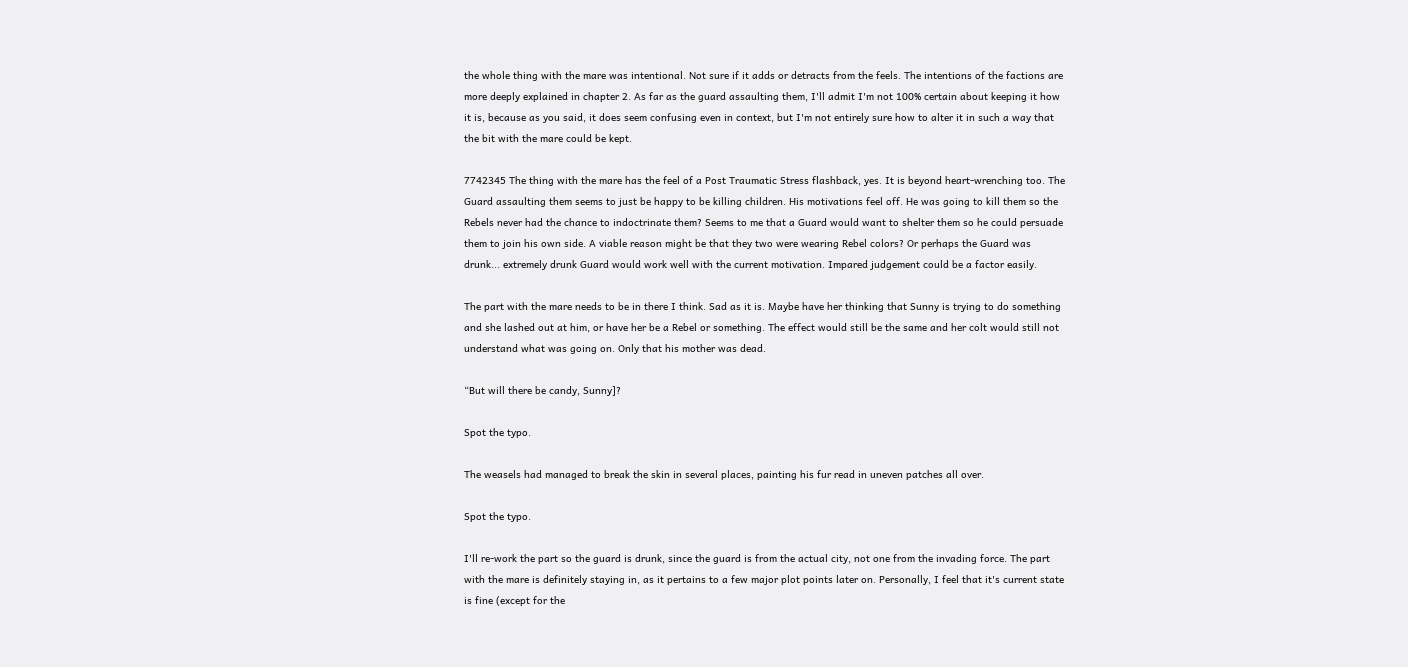the whole thing with the mare was intentional. Not sure if it adds or detracts from the feels. The intentions of the factions are more deeply explained in chapter 2. As far as the guard assaulting them, I'll admit I'm not 100% certain about keeping it how it is, because as you said, it does seem confusing even in context, but I'm not entirely sure how to alter it in such a way that the bit with the mare could be kept.

7742345 The thing with the mare has the feel of a Post Traumatic Stress flashback, yes. It is beyond heart-wrenching too. The Guard assaulting them seems to just be happy to be killing children. His motivations feel off. He was going to kill them so the Rebels never had the chance to indoctrinate them? Seems to me that a Guard would want to shelter them so he could persuade them to join his own side. A viable reason might be that they two were wearing Rebel colors? Or perhaps the Guard was drunk... extremely drunk Guard would work well with the current motivation. Impared judgement could be a factor easily.

The part with the mare needs to be in there I think. Sad as it is. Maybe have her thinking that Sunny is trying to do something and she lashed out at him, or have her be a Rebel or something. The effect would still be the same and her colt would still not understand what was going on. Only that his mother was dead.

“But will there be candy, Sunny]?

Spot the typo.

The weasels had managed to break the skin in several places, painting his fur read in uneven patches all over.

Spot the typo.

I'll re-work the part so the guard is drunk, since the guard is from the actual city, not one from the invading force. The part with the mare is definitely staying in, as it pertains to a few major plot points later on. Personally, I feel that it's current state is fine (except for the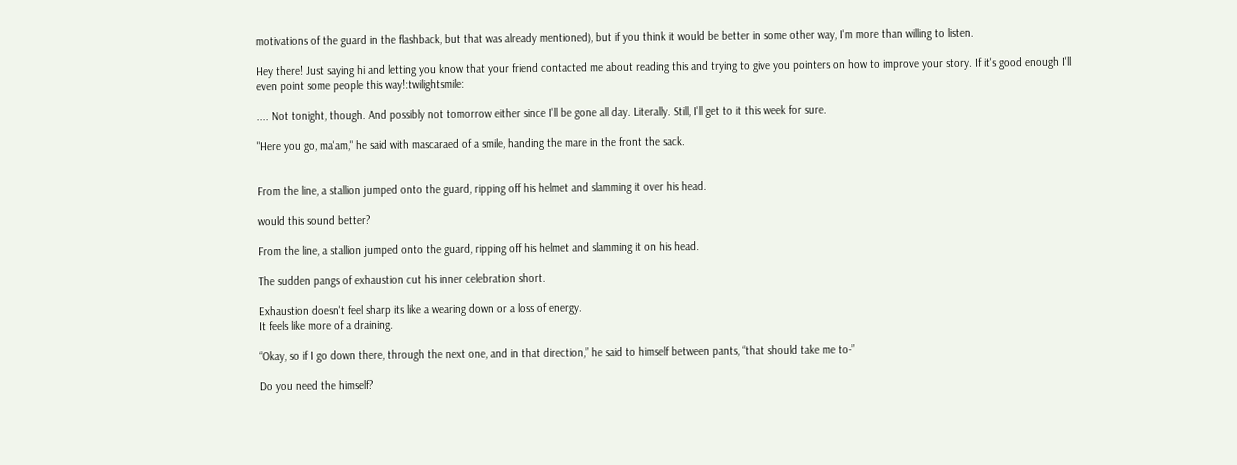motivations of the guard in the flashback, but that was already mentioned), but if you think it would be better in some other way, I'm more than willing to listen.

Hey there! Just saying hi and letting you know that your friend contacted me about reading this and trying to give you pointers on how to improve your story. If it's good enough I'll even point some people this way!:twilightsmile:

.... Not tonight, though. And possibly not tomorrow either since I'll be gone all day. Literally. Still, I'll get to it this week for sure.

"Here you go, ma'am," he said with mascaraed of a smile, handing the mare in the front the sack.


From the line, a stallion jumped onto the guard, ripping off his helmet and slamming it over his head.

would this sound better?

From the line, a stallion jumped onto the guard, ripping off his helmet and slamming it on his head.

The sudden pangs of exhaustion cut his inner celebration short.

Exhaustion doesn't feel sharp its like a wearing down or a loss of energy.
It feels like more of a draining.

“Okay, so if I go down there, through the next one, and in that direction,” he said to himself between pants, “that should take me to-”

Do you need the himself?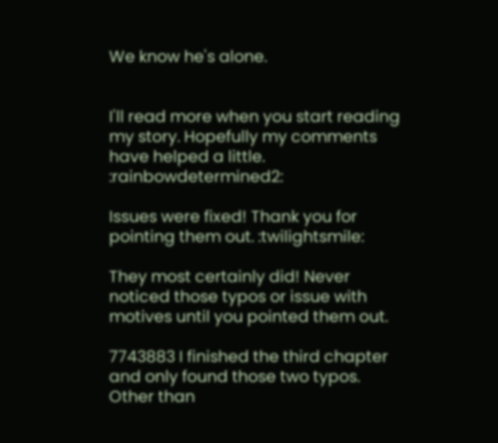We know he's alone.


I'll read more when you start reading my story. Hopefully my comments have helped a little. :rainbowdetermined2:

Issues were fixed! Thank you for pointing them out. :twilightsmile:

They most certainly did! Never noticed those typos or issue with motives until you pointed them out.

7743883 I finished the third chapter and only found those two typos. Other than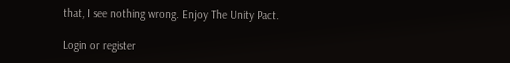that, I see nothing wrong. Enjoy The Unity Pact.

Login or register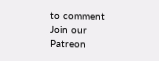to comment
Join our Patreon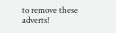to remove these adverts!